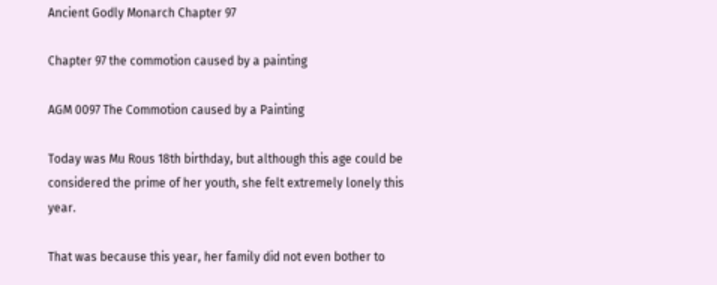Ancient Godly Monarch Chapter 97

Chapter 97 the commotion caused by a painting

AGM 0097 The Commotion caused by a Painting

Today was Mu Rous 18th birthday, but although this age could be considered the prime of her youth, she felt extremely lonely this year.

That was because this year, her family did not even bother to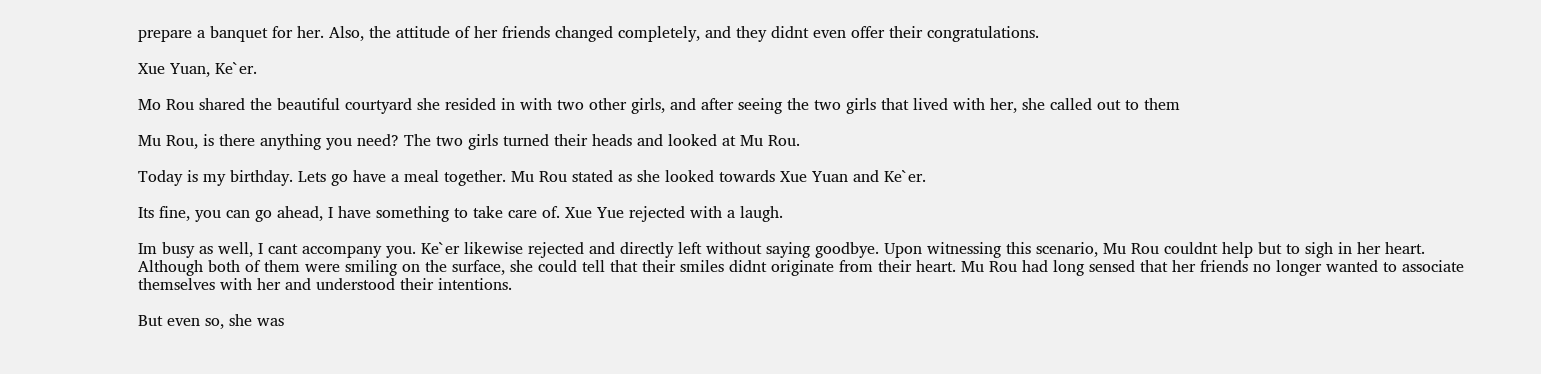prepare a banquet for her. Also, the attitude of her friends changed completely, and they didnt even offer their congratulations.

Xue Yuan, Ke`er.

Mo Rou shared the beautiful courtyard she resided in with two other girls, and after seeing the two girls that lived with her, she called out to them

Mu Rou, is there anything you need? The two girls turned their heads and looked at Mu Rou.

Today is my birthday. Lets go have a meal together. Mu Rou stated as she looked towards Xue Yuan and Ke`er.

Its fine, you can go ahead, I have something to take care of. Xue Yue rejected with a laugh.

Im busy as well, I cant accompany you. Ke`er likewise rejected and directly left without saying goodbye. Upon witnessing this scenario, Mu Rou couldnt help but to sigh in her heart. Although both of them were smiling on the surface, she could tell that their smiles didnt originate from their heart. Mu Rou had long sensed that her friends no longer wanted to associate themselves with her and understood their intentions.

But even so, she was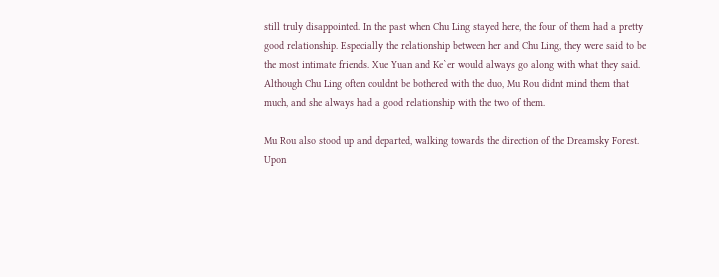still truly disappointed. In the past when Chu Ling stayed here, the four of them had a pretty good relationship. Especially the relationship between her and Chu Ling, they were said to be the most intimate friends. Xue Yuan and Ke`er would always go along with what they said. Although Chu Ling often couldnt be bothered with the duo, Mu Rou didnt mind them that much, and she always had a good relationship with the two of them.

Mu Rou also stood up and departed, walking towards the direction of the Dreamsky Forest. Upon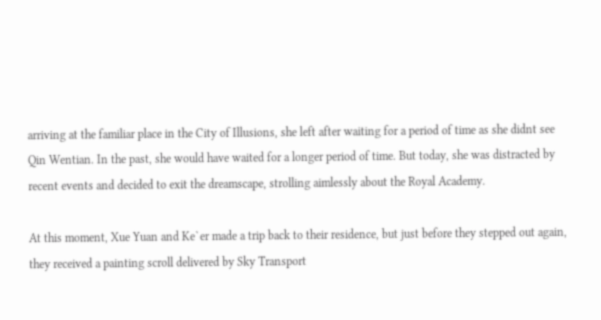arriving at the familiar place in the City of Illusions, she left after waiting for a period of time as she didnt see Qin Wentian. In the past, she would have waited for a longer period of time. But today, she was distracted by recent events and decided to exit the dreamscape, strolling aimlessly about the Royal Academy.

At this moment, Xue Yuan and Ke`er made a trip back to their residence, but just before they stepped out again, they received a painting scroll delivered by Sky Transport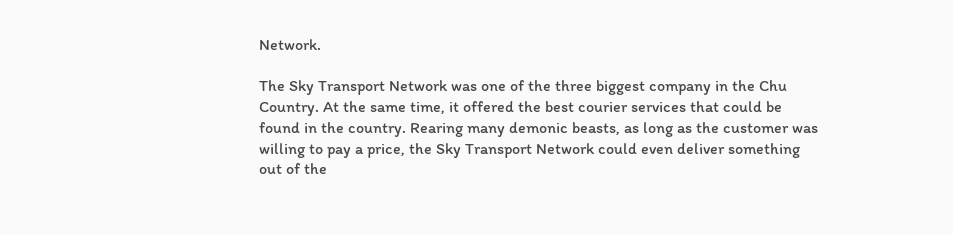Network.

The Sky Transport Network was one of the three biggest company in the Chu Country. At the same time, it offered the best courier services that could be found in the country. Rearing many demonic beasts, as long as the customer was willing to pay a price, the Sky Transport Network could even deliver something out of the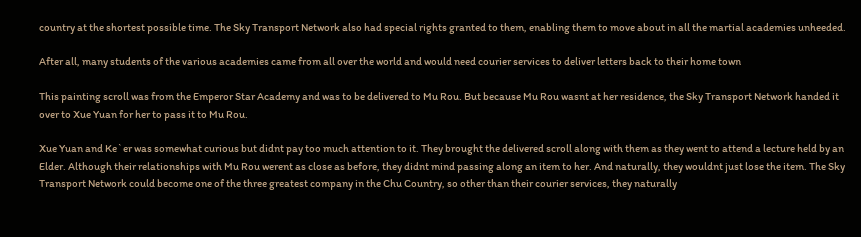country at the shortest possible time. The Sky Transport Network also had special rights granted to them, enabling them to move about in all the martial academies unheeded.

After all, many students of the various academies came from all over the world and would need courier services to deliver letters back to their home town

This painting scroll was from the Emperor Star Academy and was to be delivered to Mu Rou. But because Mu Rou wasnt at her residence, the Sky Transport Network handed it over to Xue Yuan for her to pass it to Mu Rou.

Xue Yuan and Ke`er was somewhat curious but didnt pay too much attention to it. They brought the delivered scroll along with them as they went to attend a lecture held by an Elder. Although their relationships with Mu Rou werent as close as before, they didnt mind passing along an item to her. And naturally, they wouldnt just lose the item. The Sky Transport Network could become one of the three greatest company in the Chu Country, so other than their courier services, they naturally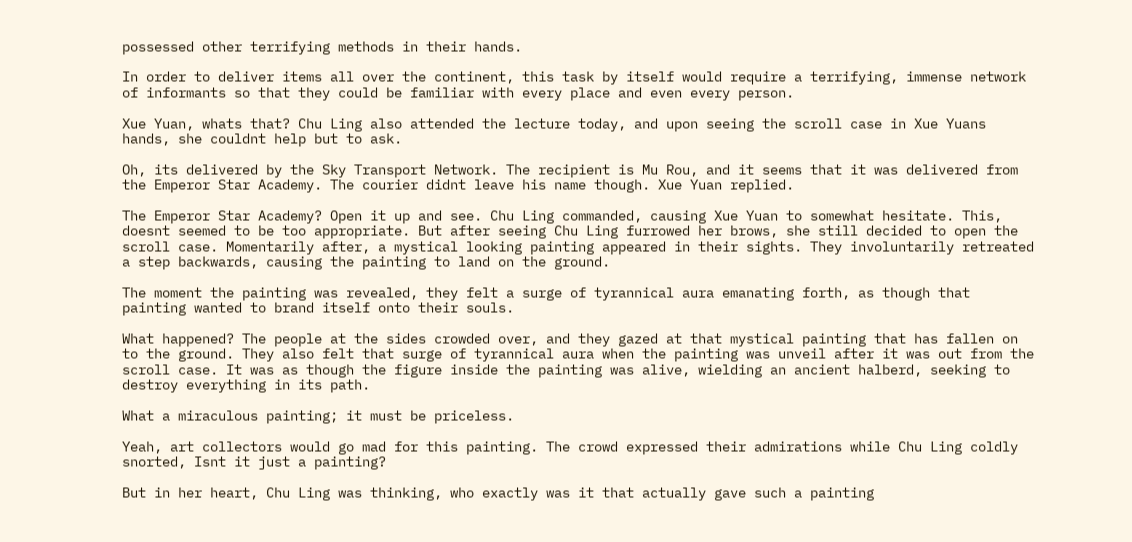possessed other terrifying methods in their hands.

In order to deliver items all over the continent, this task by itself would require a terrifying, immense network of informants so that they could be familiar with every place and even every person.

Xue Yuan, whats that? Chu Ling also attended the lecture today, and upon seeing the scroll case in Xue Yuans hands, she couldnt help but to ask.

Oh, its delivered by the Sky Transport Network. The recipient is Mu Rou, and it seems that it was delivered from the Emperor Star Academy. The courier didnt leave his name though. Xue Yuan replied.

The Emperor Star Academy? Open it up and see. Chu Ling commanded, causing Xue Yuan to somewhat hesitate. This, doesnt seemed to be too appropriate. But after seeing Chu Ling furrowed her brows, she still decided to open the scroll case. Momentarily after, a mystical looking painting appeared in their sights. They involuntarily retreated a step backwards, causing the painting to land on the ground.

The moment the painting was revealed, they felt a surge of tyrannical aura emanating forth, as though that painting wanted to brand itself onto their souls.

What happened? The people at the sides crowded over, and they gazed at that mystical painting that has fallen on to the ground. They also felt that surge of tyrannical aura when the painting was unveil after it was out from the scroll case. It was as though the figure inside the painting was alive, wielding an ancient halberd, seeking to destroy everything in its path.

What a miraculous painting; it must be priceless.

Yeah, art collectors would go mad for this painting. The crowd expressed their admirations while Chu Ling coldly snorted, Isnt it just a painting?

But in her heart, Chu Ling was thinking, who exactly was it that actually gave such a painting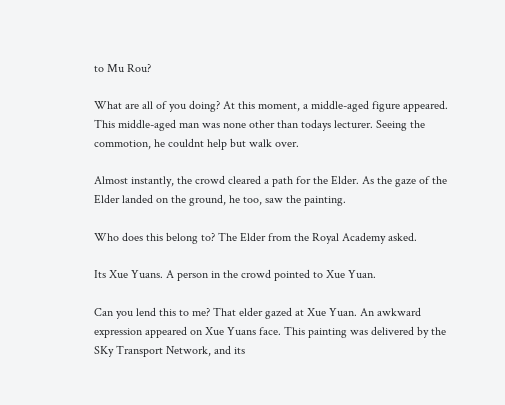to Mu Rou?

What are all of you doing? At this moment, a middle-aged figure appeared. This middle-aged man was none other than todays lecturer. Seeing the commotion, he couldnt help but walk over.

Almost instantly, the crowd cleared a path for the Elder. As the gaze of the Elder landed on the ground, he too, saw the painting.

Who does this belong to? The Elder from the Royal Academy asked.

Its Xue Yuans. A person in the crowd pointed to Xue Yuan.

Can you lend this to me? That elder gazed at Xue Yuan. An awkward expression appeared on Xue Yuans face. This painting was delivered by the SKy Transport Network, and its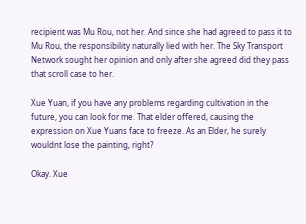recipient was Mu Rou, not her. And since she had agreed to pass it to Mu Rou, the responsibility naturally lied with her. The Sky Transport Network sought her opinion and only after she agreed did they pass that scroll case to her.

Xue Yuan, if you have any problems regarding cultivation in the future, you can look for me. That elder offered, causing the expression on Xue Yuans face to freeze. As an Elder, he surely wouldnt lose the painting, right?

Okay. Xue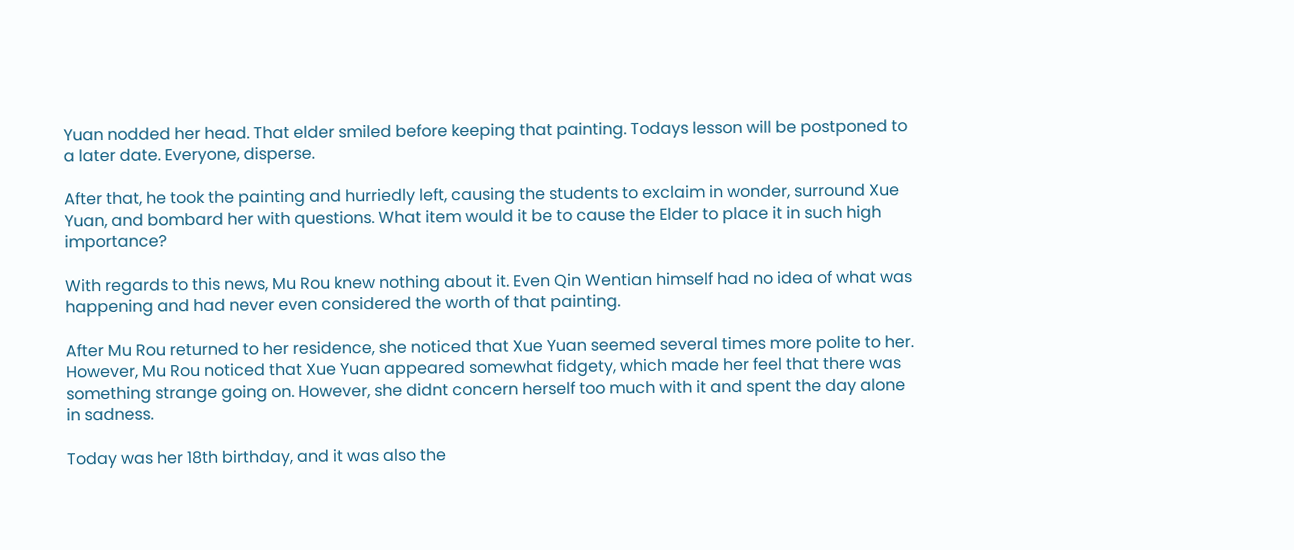Yuan nodded her head. That elder smiled before keeping that painting. Todays lesson will be postponed to a later date. Everyone, disperse.

After that, he took the painting and hurriedly left, causing the students to exclaim in wonder, surround Xue Yuan, and bombard her with questions. What item would it be to cause the Elder to place it in such high importance?

With regards to this news, Mu Rou knew nothing about it. Even Qin Wentian himself had no idea of what was happening and had never even considered the worth of that painting.

After Mu Rou returned to her residence, she noticed that Xue Yuan seemed several times more polite to her. However, Mu Rou noticed that Xue Yuan appeared somewhat fidgety, which made her feel that there was something strange going on. However, she didnt concern herself too much with it and spent the day alone in sadness.

Today was her 18th birthday, and it was also the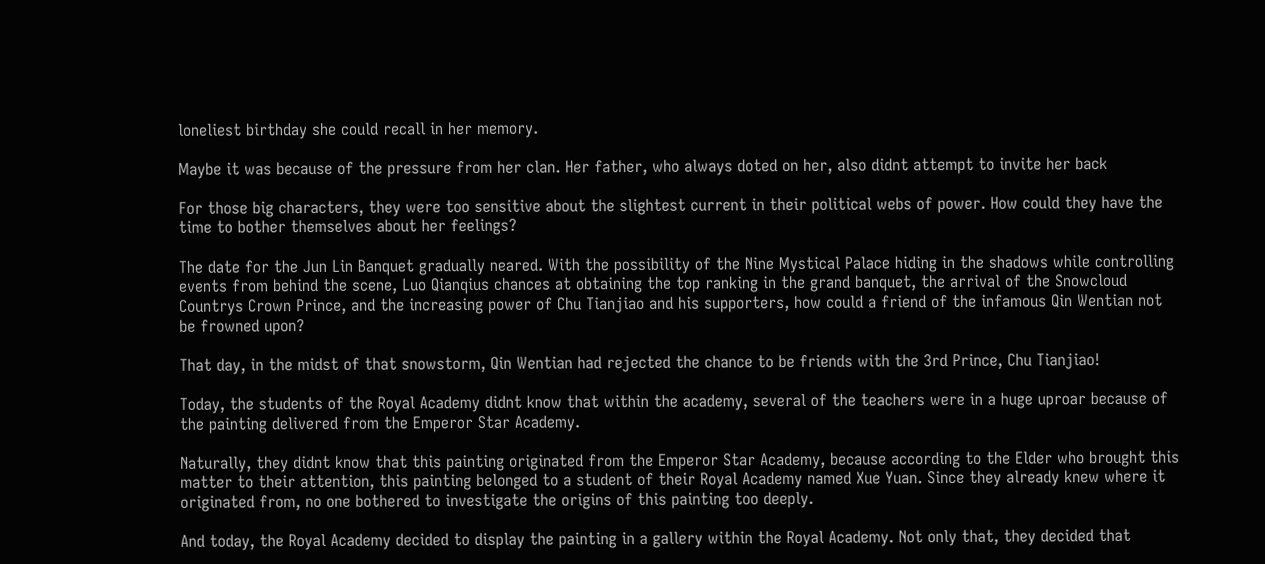loneliest birthday she could recall in her memory.

Maybe it was because of the pressure from her clan. Her father, who always doted on her, also didnt attempt to invite her back

For those big characters, they were too sensitive about the slightest current in their political webs of power. How could they have the time to bother themselves about her feelings?

The date for the Jun Lin Banquet gradually neared. With the possibility of the Nine Mystical Palace hiding in the shadows while controlling events from behind the scene, Luo Qianqius chances at obtaining the top ranking in the grand banquet, the arrival of the Snowcloud Countrys Crown Prince, and the increasing power of Chu Tianjiao and his supporters, how could a friend of the infamous Qin Wentian not be frowned upon?

That day, in the midst of that snowstorm, Qin Wentian had rejected the chance to be friends with the 3rd Prince, Chu Tianjiao!

Today, the students of the Royal Academy didnt know that within the academy, several of the teachers were in a huge uproar because of the painting delivered from the Emperor Star Academy.

Naturally, they didnt know that this painting originated from the Emperor Star Academy, because according to the Elder who brought this matter to their attention, this painting belonged to a student of their Royal Academy named Xue Yuan. Since they already knew where it originated from, no one bothered to investigate the origins of this painting too deeply.

And today, the Royal Academy decided to display the painting in a gallery within the Royal Academy. Not only that, they decided that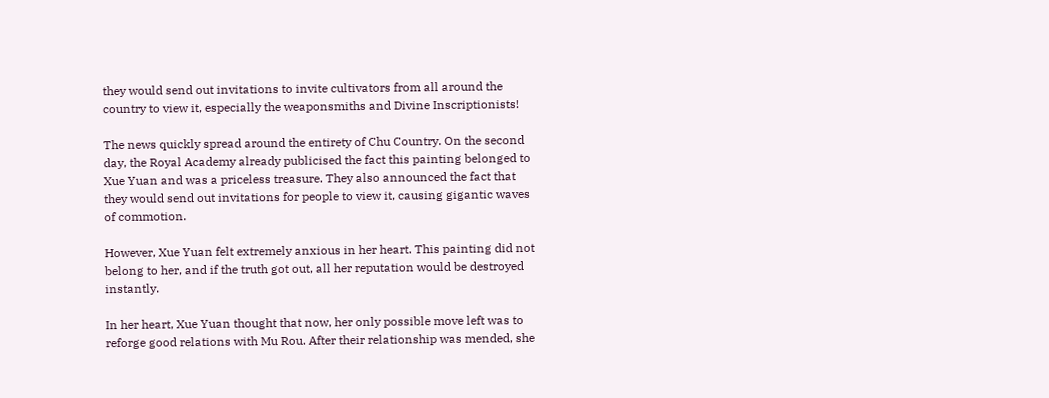they would send out invitations to invite cultivators from all around the country to view it, especially the weaponsmiths and Divine Inscriptionists!

The news quickly spread around the entirety of Chu Country. On the second day, the Royal Academy already publicised the fact this painting belonged to Xue Yuan and was a priceless treasure. They also announced the fact that they would send out invitations for people to view it, causing gigantic waves of commotion.

However, Xue Yuan felt extremely anxious in her heart. This painting did not belong to her, and if the truth got out, all her reputation would be destroyed instantly.

In her heart, Xue Yuan thought that now, her only possible move left was to reforge good relations with Mu Rou. After their relationship was mended, she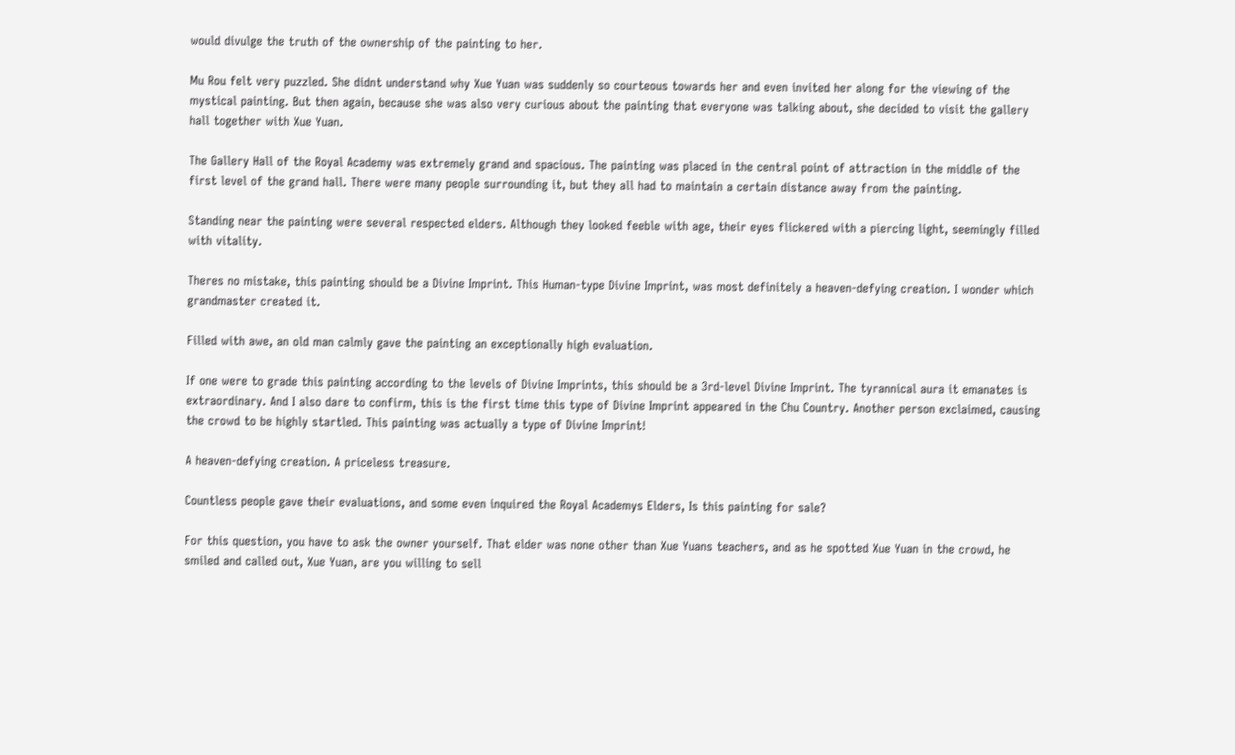would divulge the truth of the ownership of the painting to her.

Mu Rou felt very puzzled. She didnt understand why Xue Yuan was suddenly so courteous towards her and even invited her along for the viewing of the mystical painting. But then again, because she was also very curious about the painting that everyone was talking about, she decided to visit the gallery hall together with Xue Yuan.

The Gallery Hall of the Royal Academy was extremely grand and spacious. The painting was placed in the central point of attraction in the middle of the first level of the grand hall. There were many people surrounding it, but they all had to maintain a certain distance away from the painting.

Standing near the painting were several respected elders. Although they looked feeble with age, their eyes flickered with a piercing light, seemingly filled with vitality.

Theres no mistake, this painting should be a Divine Imprint. This Human-type Divine Imprint, was most definitely a heaven-defying creation. I wonder which grandmaster created it.

Filled with awe, an old man calmly gave the painting an exceptionally high evaluation.

If one were to grade this painting according to the levels of Divine Imprints, this should be a 3rd-level Divine Imprint. The tyrannical aura it emanates is extraordinary. And I also dare to confirm, this is the first time this type of Divine Imprint appeared in the Chu Country. Another person exclaimed, causing the crowd to be highly startled. This painting was actually a type of Divine Imprint!

A heaven-defying creation. A priceless treasure.

Countless people gave their evaluations, and some even inquired the Royal Academys Elders, Is this painting for sale?

For this question, you have to ask the owner yourself. That elder was none other than Xue Yuans teachers, and as he spotted Xue Yuan in the crowd, he smiled and called out, Xue Yuan, are you willing to sell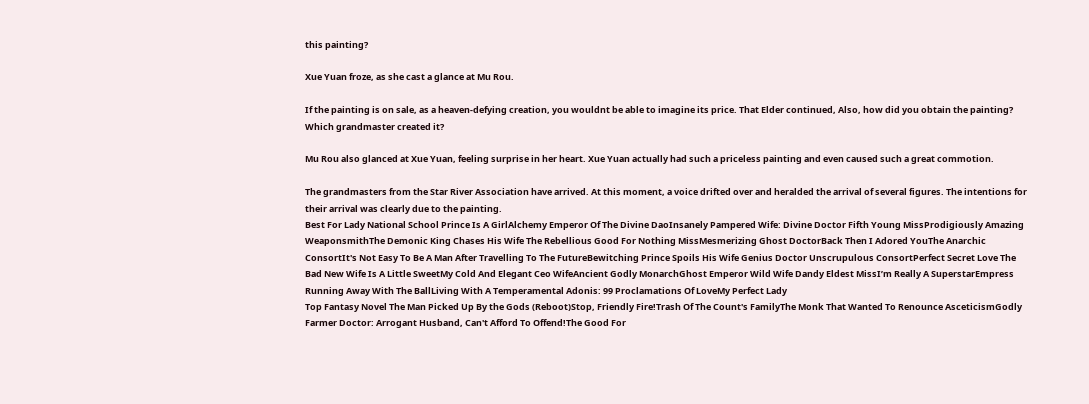this painting?

Xue Yuan froze, as she cast a glance at Mu Rou.

If the painting is on sale, as a heaven-defying creation, you wouldnt be able to imagine its price. That Elder continued, Also, how did you obtain the painting? Which grandmaster created it?

Mu Rou also glanced at Xue Yuan, feeling surprise in her heart. Xue Yuan actually had such a priceless painting and even caused such a great commotion.

The grandmasters from the Star River Association have arrived. At this moment, a voice drifted over and heralded the arrival of several figures. The intentions for their arrival was clearly due to the painting.
Best For Lady National School Prince Is A GirlAlchemy Emperor Of The Divine DaoInsanely Pampered Wife: Divine Doctor Fifth Young MissProdigiously Amazing WeaponsmithThe Demonic King Chases His Wife The Rebellious Good For Nothing MissMesmerizing Ghost DoctorBack Then I Adored YouThe Anarchic ConsortIt's Not Easy To Be A Man After Travelling To The FutureBewitching Prince Spoils His Wife Genius Doctor Unscrupulous ConsortPerfect Secret Love The Bad New Wife Is A Little SweetMy Cold And Elegant Ceo WifeAncient Godly MonarchGhost Emperor Wild Wife Dandy Eldest MissI’m Really A SuperstarEmpress Running Away With The BallLiving With A Temperamental Adonis: 99 Proclamations Of LoveMy Perfect Lady
Top Fantasy Novel The Man Picked Up By the Gods (Reboot)Stop, Friendly Fire!Trash Of The Count's FamilyThe Monk That Wanted To Renounce AsceticismGodly Farmer Doctor: Arrogant Husband, Can't Afford To Offend!The Good For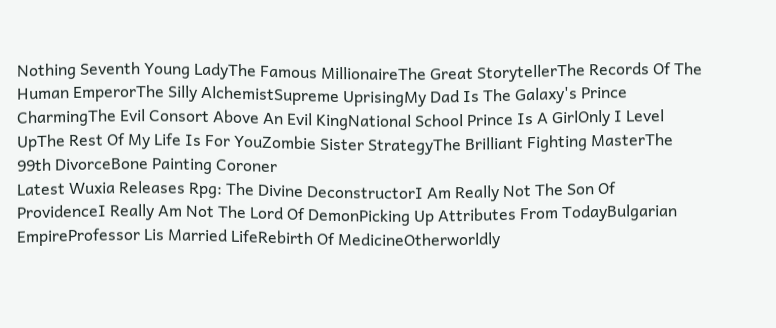Nothing Seventh Young LadyThe Famous MillionaireThe Great StorytellerThe Records Of The Human EmperorThe Silly AlchemistSupreme UprisingMy Dad Is The Galaxy's Prince CharmingThe Evil Consort Above An Evil KingNational School Prince Is A GirlOnly I Level UpThe Rest Of My Life Is For YouZombie Sister StrategyThe Brilliant Fighting MasterThe 99th DivorceBone Painting Coroner
Latest Wuxia Releases Rpg: The Divine DeconstructorI Am Really Not The Son Of ProvidenceI Really Am Not The Lord Of DemonPicking Up Attributes From TodayBulgarian EmpireProfessor Lis Married LifeRebirth Of MedicineOtherworldly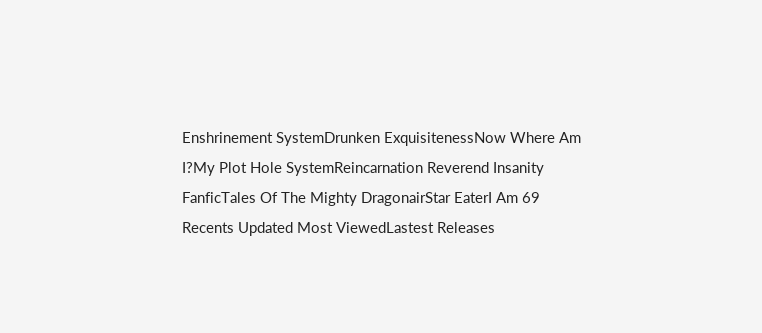Enshrinement SystemDrunken ExquisitenessNow Where Am I?My Plot Hole SystemReincarnation Reverend Insanity FanficTales Of The Mighty DragonairStar EaterI Am 69
Recents Updated Most ViewedLastest Releases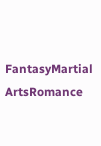FantasyMartial ArtsRomance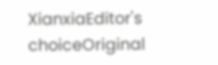XianxiaEditor's choiceOriginal